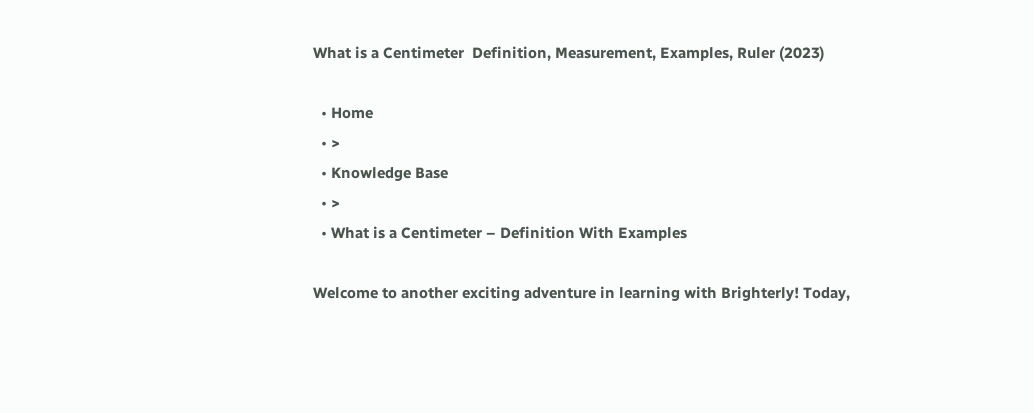What is a Centimeter  Definition, Measurement, Examples, Ruler (2023)

  • Home
  • >
  • Knowledge Base
  • >
  • What is a Centimeter – Definition With Examples

Welcome to another exciting adventure in learning with Brighterly! Today,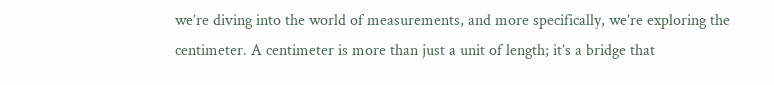we’re diving into the world of measurements, and more specifically, we’re exploring the centimeter. A centimeter is more than just a unit of length; it’s a bridge that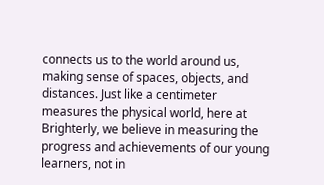connects us to the world around us, making sense of spaces, objects, and distances. Just like a centimeter measures the physical world, here at Brighterly, we believe in measuring the progress and achievements of our young learners, not in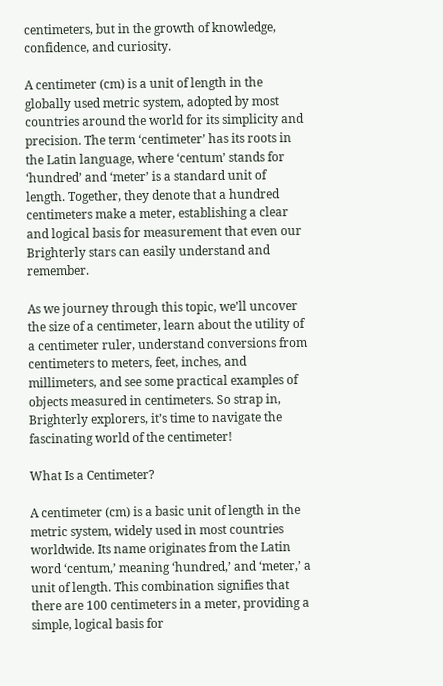centimeters, but in the growth of knowledge, confidence, and curiosity.

A centimeter (cm) is a unit of length in the globally used metric system, adopted by most countries around the world for its simplicity and precision. The term ‘centimeter’ has its roots in the Latin language, where ‘centum’ stands for ‘hundred’ and ‘meter’ is a standard unit of length. Together, they denote that a hundred centimeters make a meter, establishing a clear and logical basis for measurement that even our Brighterly stars can easily understand and remember.

As we journey through this topic, we’ll uncover the size of a centimeter, learn about the utility of a centimeter ruler, understand conversions from centimeters to meters, feet, inches, and millimeters, and see some practical examples of objects measured in centimeters. So strap in, Brighterly explorers, it’s time to navigate the fascinating world of the centimeter!

What Is a Centimeter?

A centimeter (cm) is a basic unit of length in the metric system, widely used in most countries worldwide. Its name originates from the Latin word ‘centum,’ meaning ‘hundred,’ and ‘meter,’ a unit of length. This combination signifies that there are 100 centimeters in a meter, providing a simple, logical basis for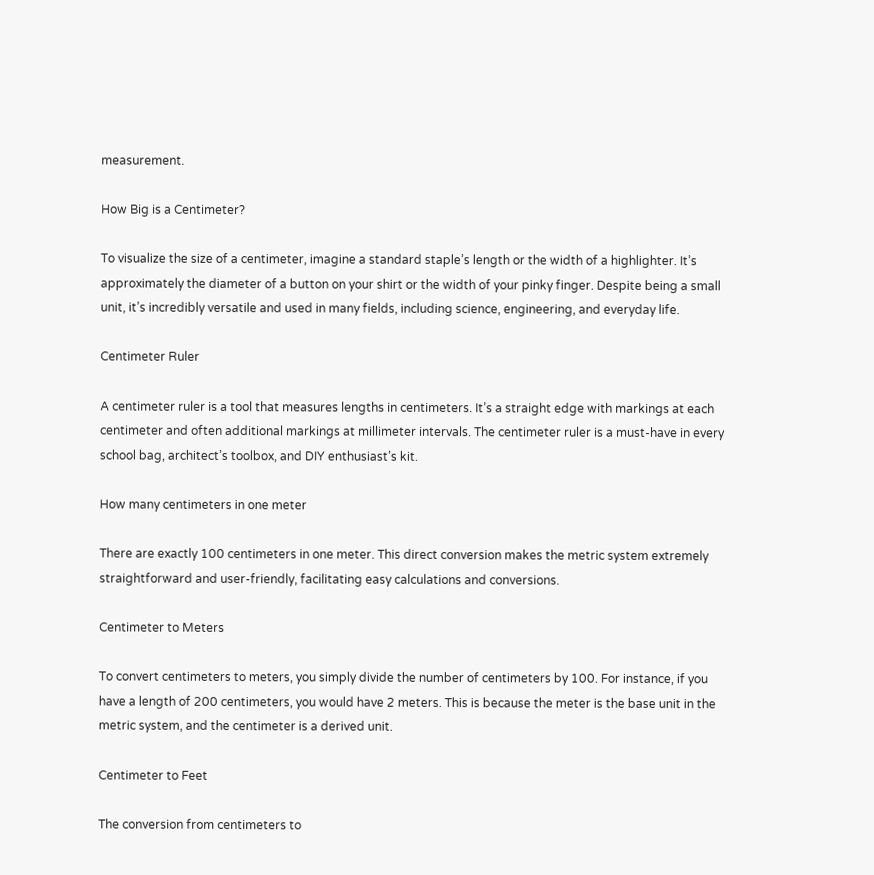measurement.

How Big is a Centimeter?

To visualize the size of a centimeter, imagine a standard staple’s length or the width of a highlighter. It’s approximately the diameter of a button on your shirt or the width of your pinky finger. Despite being a small unit, it’s incredibly versatile and used in many fields, including science, engineering, and everyday life.

Centimeter Ruler

A centimeter ruler is a tool that measures lengths in centimeters. It’s a straight edge with markings at each centimeter and often additional markings at millimeter intervals. The centimeter ruler is a must-have in every school bag, architect’s toolbox, and DIY enthusiast’s kit.

How many centimeters in one meter

There are exactly 100 centimeters in one meter. This direct conversion makes the metric system extremely straightforward and user-friendly, facilitating easy calculations and conversions.

Centimeter to Meters

To convert centimeters to meters, you simply divide the number of centimeters by 100. For instance, if you have a length of 200 centimeters, you would have 2 meters. This is because the meter is the base unit in the metric system, and the centimeter is a derived unit.

Centimeter to Feet

The conversion from centimeters to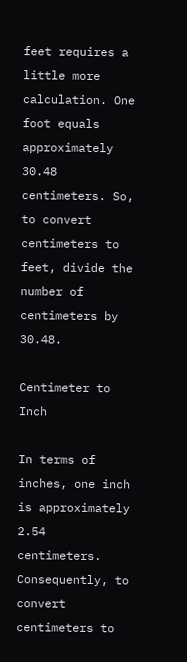feet requires a little more calculation. One foot equals approximately 30.48 centimeters. So, to convert centimeters to feet, divide the number of centimeters by 30.48.

Centimeter to Inch

In terms of inches, one inch is approximately 2.54 centimeters. Consequently, to convert centimeters to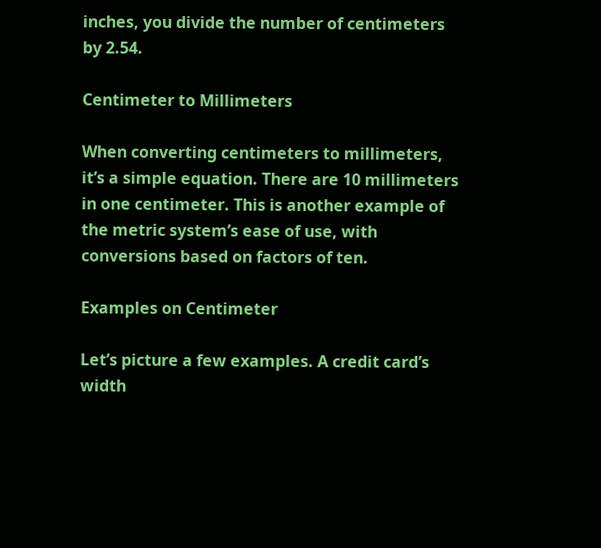inches, you divide the number of centimeters by 2.54.

Centimeter to Millimeters

When converting centimeters to millimeters, it’s a simple equation. There are 10 millimeters in one centimeter. This is another example of the metric system’s ease of use, with conversions based on factors of ten.

Examples on Centimeter

Let’s picture a few examples. A credit card’s width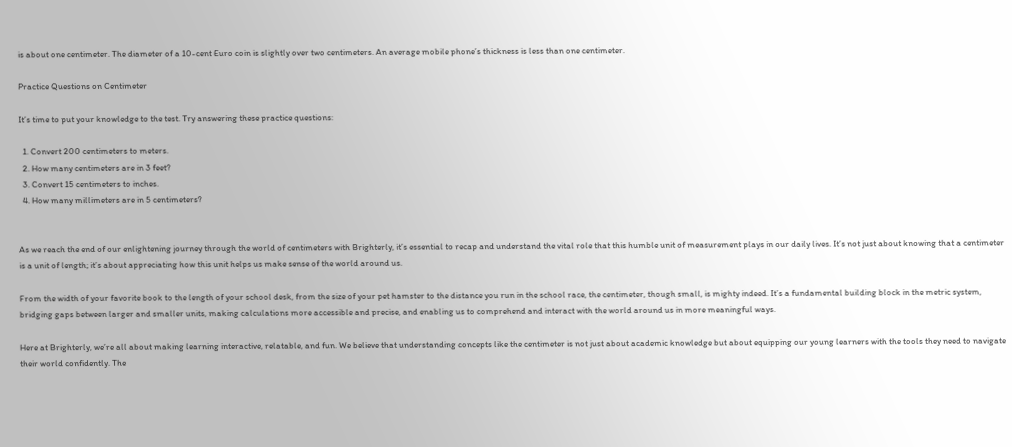is about one centimeter. The diameter of a 10-cent Euro coin is slightly over two centimeters. An average mobile phone’s thickness is less than one centimeter.

Practice Questions on Centimeter

It’s time to put your knowledge to the test. Try answering these practice questions:

  1. Convert 200 centimeters to meters.
  2. How many centimeters are in 3 feet?
  3. Convert 15 centimeters to inches.
  4. How many millimeters are in 5 centimeters?


As we reach the end of our enlightening journey through the world of centimeters with Brighterly, it’s essential to recap and understand the vital role that this humble unit of measurement plays in our daily lives. It’s not just about knowing that a centimeter is a unit of length; it’s about appreciating how this unit helps us make sense of the world around us.

From the width of your favorite book to the length of your school desk, from the size of your pet hamster to the distance you run in the school race, the centimeter, though small, is mighty indeed. It’s a fundamental building block in the metric system, bridging gaps between larger and smaller units, making calculations more accessible and precise, and enabling us to comprehend and interact with the world around us in more meaningful ways.

Here at Brighterly, we’re all about making learning interactive, relatable, and fun. We believe that understanding concepts like the centimeter is not just about academic knowledge but about equipping our young learners with the tools they need to navigate their world confidently. The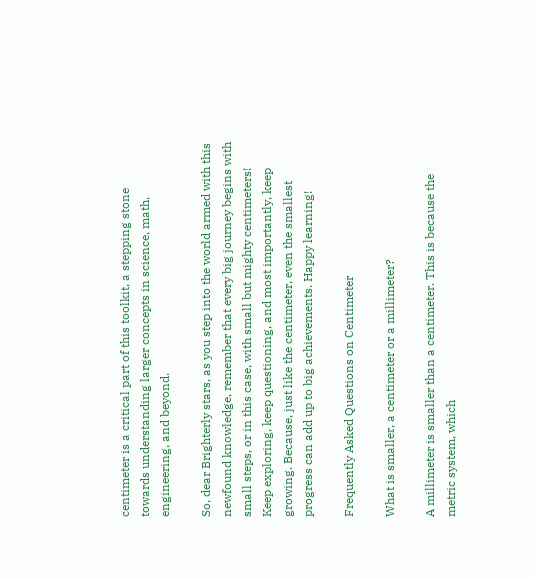centimeter is a critical part of this toolkit, a stepping stone towards understanding larger concepts in science, math, engineering, and beyond.

So, dear Brighterly stars, as you step into the world armed with this newfound knowledge, remember that every big journey begins with small steps, or in this case, with small but mighty centimeters! Keep exploring, keep questioning, and most importantly, keep growing. Because, just like the centimeter, even the smallest progress can add up to big achievements. Happy learning!

Frequently Asked Questions on Centimeter

What is smaller, a centimeter or a millimeter?

A millimeter is smaller than a centimeter. This is because the metric system, which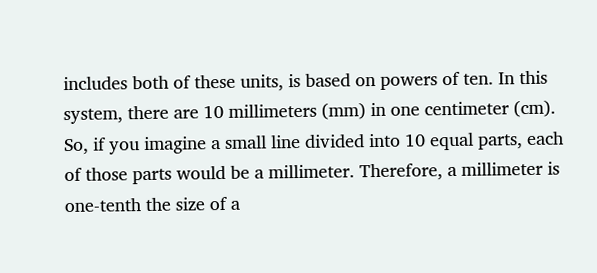includes both of these units, is based on powers of ten. In this system, there are 10 millimeters (mm) in one centimeter (cm). So, if you imagine a small line divided into 10 equal parts, each of those parts would be a millimeter. Therefore, a millimeter is one-tenth the size of a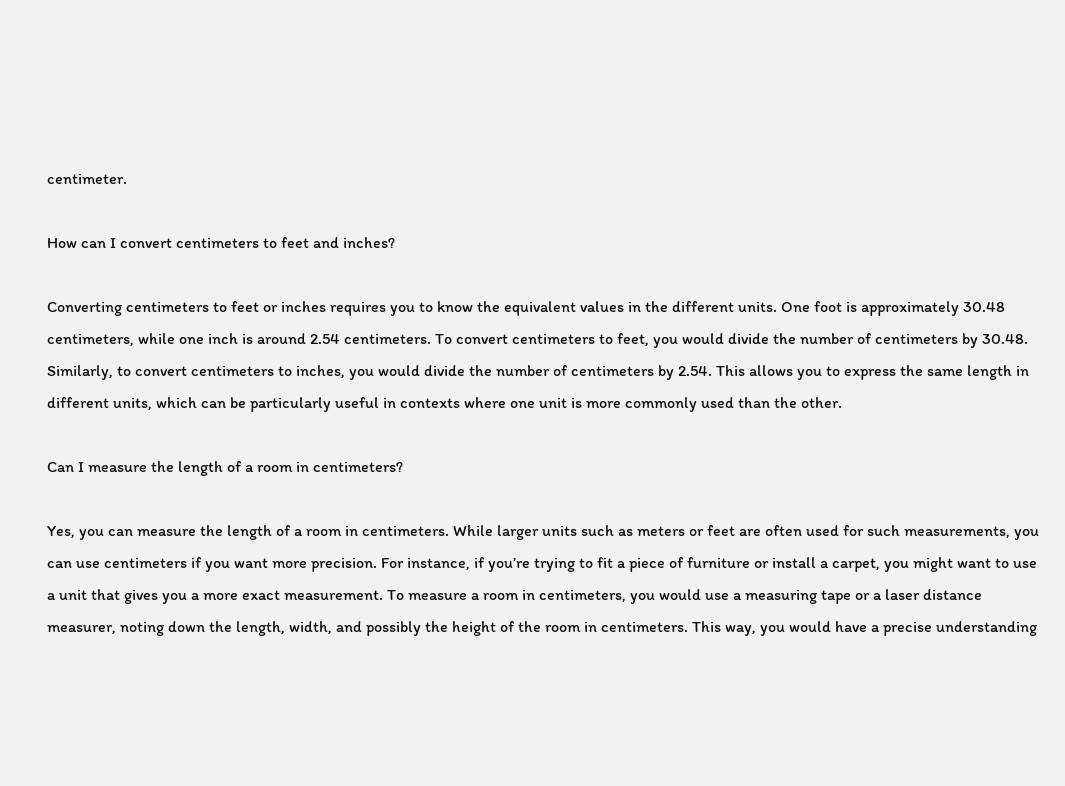centimeter.

How can I convert centimeters to feet and inches?

Converting centimeters to feet or inches requires you to know the equivalent values in the different units. One foot is approximately 30.48 centimeters, while one inch is around 2.54 centimeters. To convert centimeters to feet, you would divide the number of centimeters by 30.48. Similarly, to convert centimeters to inches, you would divide the number of centimeters by 2.54. This allows you to express the same length in different units, which can be particularly useful in contexts where one unit is more commonly used than the other.

Can I measure the length of a room in centimeters?

Yes, you can measure the length of a room in centimeters. While larger units such as meters or feet are often used for such measurements, you can use centimeters if you want more precision. For instance, if you’re trying to fit a piece of furniture or install a carpet, you might want to use a unit that gives you a more exact measurement. To measure a room in centimeters, you would use a measuring tape or a laser distance measurer, noting down the length, width, and possibly the height of the room in centimeters. This way, you would have a precise understanding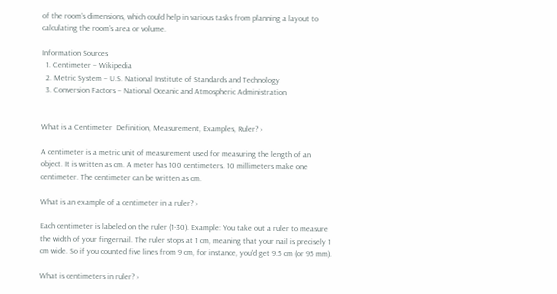of the room’s dimensions, which could help in various tasks from planning a layout to calculating the room’s area or volume.

Information Sources
  1. Centimeter – Wikipedia
  2. Metric System – U.S. National Institute of Standards and Technology
  3. Conversion Factors – National Oceanic and Atmospheric Administration


What is a Centimeter  Definition, Measurement, Examples, Ruler? ›

A centimeter is a metric unit of measurement used for measuring the length of an object. It is written as cm. A meter has 100 centimeters. 10 millimeters make one centimeter. The centimeter can be written as cm.

What is an example of a centimeter in a ruler? ›

Each centimeter is labeled on the ruler (1-30). Example: You take out a ruler to measure the width of your fingernail. The ruler stops at 1 cm, meaning that your nail is precisely 1 cm wide. So if you counted five lines from 9 cm, for instance, you'd get 9.5 cm (or 95 mm).

What is centimeters in ruler? ›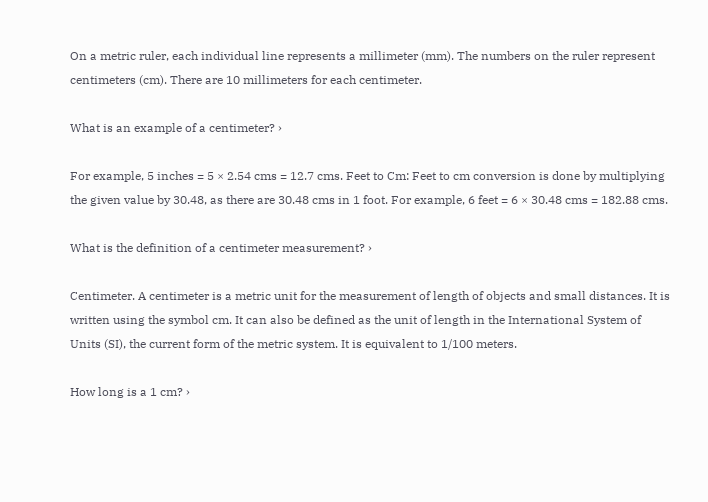On a metric ruler, each individual line represents a millimeter (mm). The numbers on the ruler represent centimeters (cm). There are 10 millimeters for each centimeter.

What is an example of a centimeter? ›

For example, 5 inches = 5 × 2.54 cms = 12.7 cms. Feet to Cm: Feet to cm conversion is done by multiplying the given value by 30.48, as there are 30.48 cms in 1 foot. For example, 6 feet = 6 × 30.48 cms = 182.88 cms.

What is the definition of a centimeter measurement? ›

Centimeter. A centimeter is a metric unit for the measurement of length of objects and small distances. It is written using the symbol cm. It can also be defined as the unit of length in the International System of Units (SI), the current form of the metric system. It is equivalent to 1/100 meters.

How long is a 1 cm? ›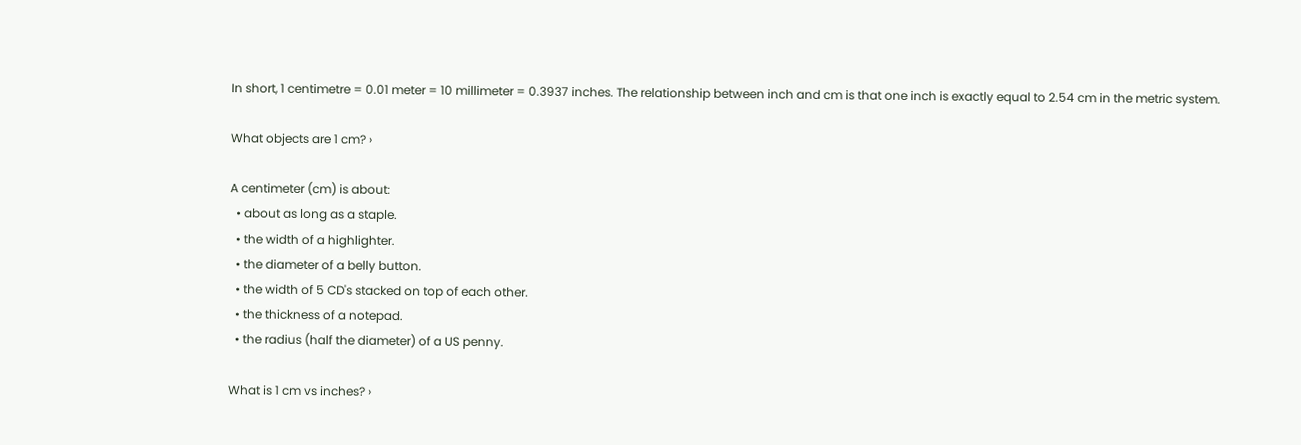In short, 1 centimetre = 0.01 meter = 10 millimeter = 0.3937 inches. The relationship between inch and cm is that one inch is exactly equal to 2.54 cm in the metric system.

What objects are 1 cm? ›

A centimeter (cm) is about:
  • about as long as a staple.
  • the width of a highlighter.
  • the diameter of a belly button.
  • the width of 5 CD's stacked on top of each other.
  • the thickness of a notepad.
  • the radius (half the diameter) of a US penny.

What is 1 cm vs inches? ›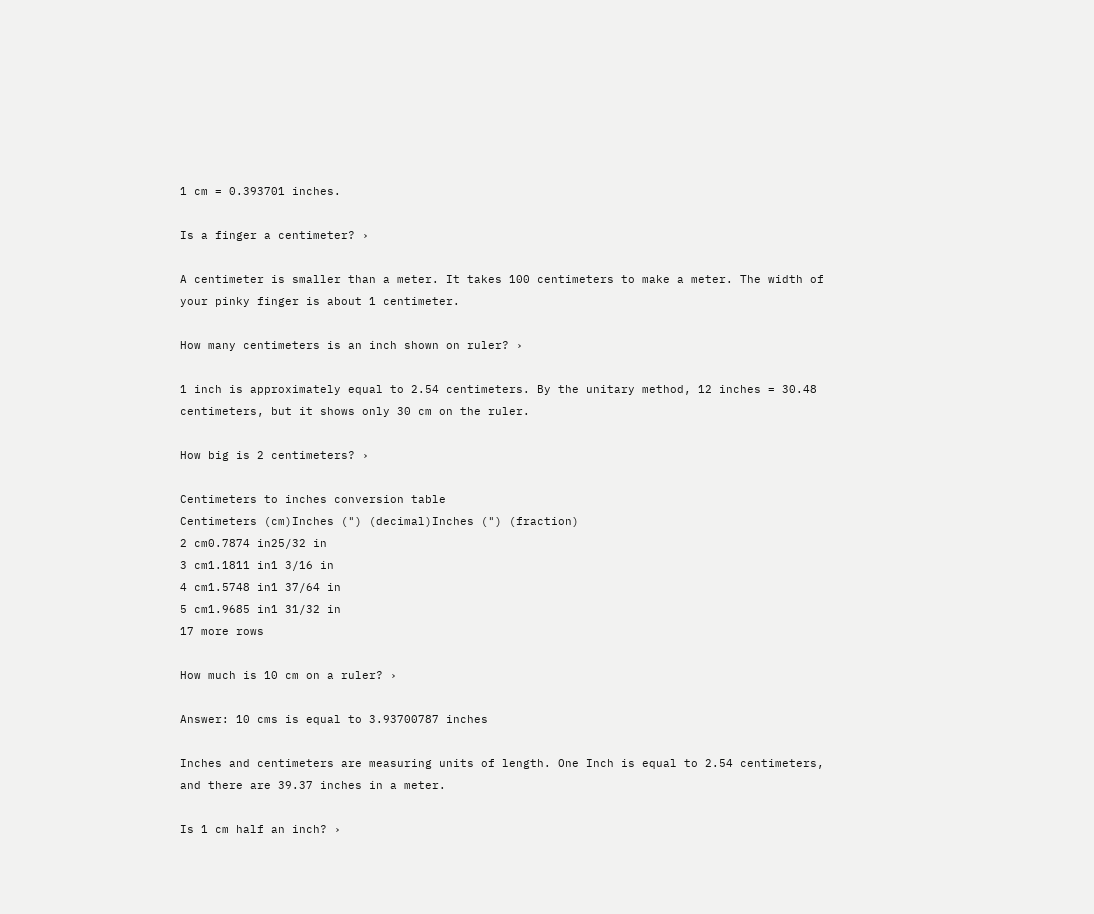1 cm = 0.393701 inches.

Is a finger a centimeter? ›

A centimeter is smaller than a meter. It takes 100 centimeters to make a meter. The width of your pinky finger is about 1 centimeter.

How many centimeters is an inch shown on ruler? ›

1 inch is approximately equal to 2.54 centimeters. By the unitary method, 12 inches = 30.48 centimeters, but it shows only 30 cm on the ruler.

How big is 2 centimeters? ›

Centimeters to inches conversion table
Centimeters (cm)Inches (") (decimal)Inches (") (fraction)
2 cm0.7874 in25/32 in
3 cm1.1811 in1 3/16 in
4 cm1.5748 in1 37/64 in
5 cm1.9685 in1 31/32 in
17 more rows

How much is 10 cm on a ruler? ›

Answer: 10 cms is equal to 3.93700787 inches

Inches and centimeters are measuring units of length. One Inch is equal to 2.54 centimeters, and there are 39.37 inches in a meter.

Is 1 cm half an inch? ›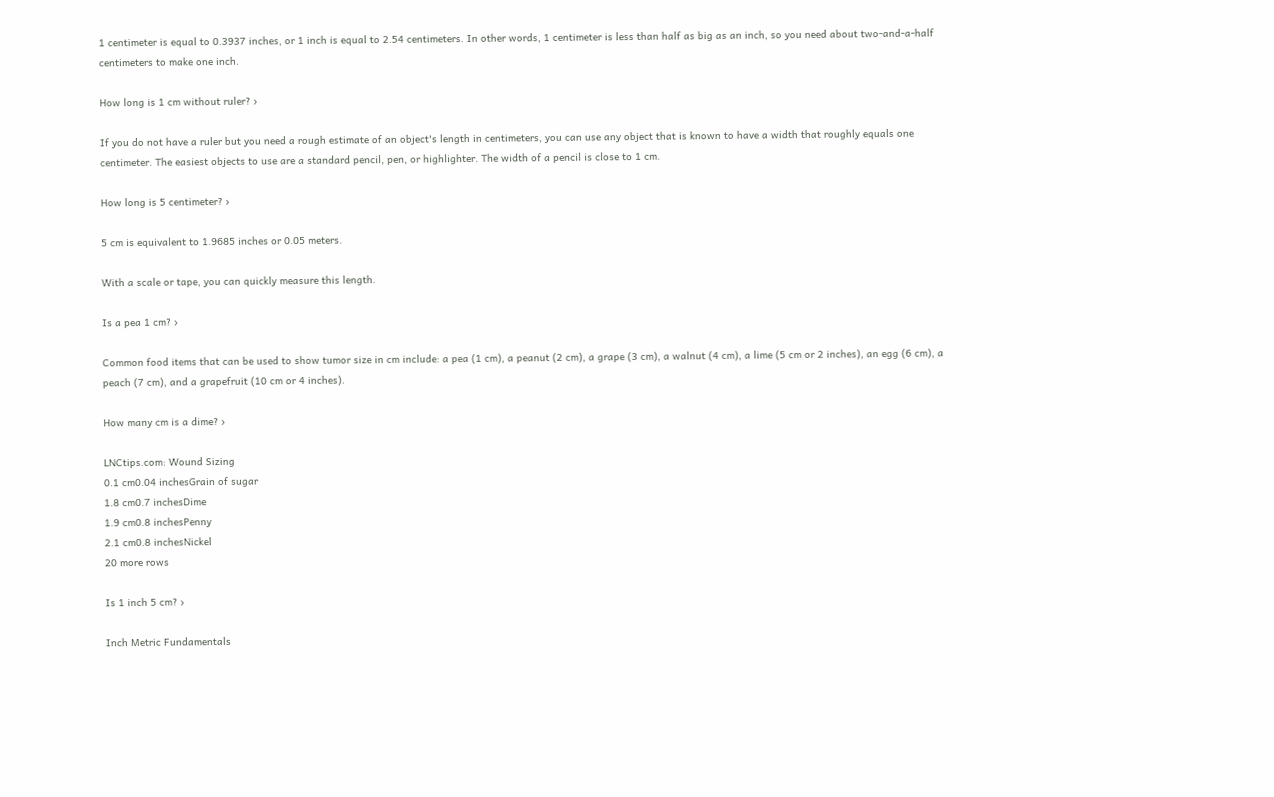1 centimeter is equal to 0.3937 inches, or 1 inch is equal to 2.54 centimeters. In other words, 1 centimeter is less than half as big as an inch, so you need about two-and-a-half centimeters to make one inch.

How long is 1 cm without ruler? ›

If you do not have a ruler but you need a rough estimate of an object's length in centimeters, you can use any object that is known to have a width that roughly equals one centimeter. The easiest objects to use are a standard pencil, pen, or highlighter. The width of a pencil is close to 1 cm.

How long is 5 centimeter? ›

5 cm is equivalent to 1.9685 inches or 0.05 meters.

With a scale or tape, you can quickly measure this length.

Is a pea 1 cm? ›

Common food items that can be used to show tumor size in cm include: a pea (1 cm), a peanut (2 cm), a grape (3 cm), a walnut (4 cm), a lime (5 cm or 2 inches), an egg (6 cm), a peach (7 cm), and a grapefruit (10 cm or 4 inches).

How many cm is a dime? ›

LNCtips.com: Wound Sizing
0.1 cm0.04 inchesGrain of sugar
1.8 cm0.7 inchesDime
1.9 cm0.8 inchesPenny
2.1 cm0.8 inchesNickel
20 more rows

Is 1 inch 5 cm? ›

Inch Metric Fundamentals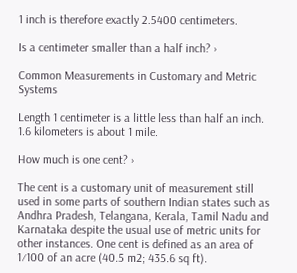1 inch is therefore exactly 2.5400 centimeters.

Is a centimeter smaller than a half inch? ›

Common Measurements in Customary and Metric Systems

Length 1 centimeter is a little less than half an inch. 1.6 kilometers is about 1 mile.

How much is one cent? ›

The cent is a customary unit of measurement still used in some parts of southern Indian states such as Andhra Pradesh, Telangana, Kerala, Tamil Nadu and Karnataka despite the usual use of metric units for other instances. One cent is defined as an area of 1⁄100 of an acre (40.5 m2; 435.6 sq ft).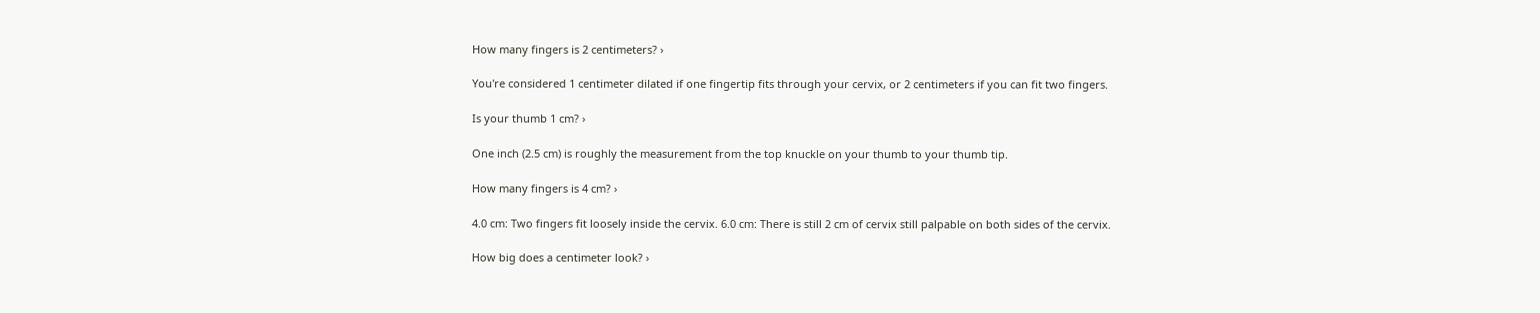How many fingers is 2 centimeters? ›

You're considered 1 centimeter dilated if one fingertip fits through your cervix, or 2 centimeters if you can fit two fingers.

Is your thumb 1 cm? ›

One inch (2.5 cm) is roughly the measurement from the top knuckle on your thumb to your thumb tip.

How many fingers is 4 cm? ›

4.0 cm: Two fingers fit loosely inside the cervix. 6.0 cm: There is still 2 cm of cervix still palpable on both sides of the cervix.

How big does a centimeter look? ›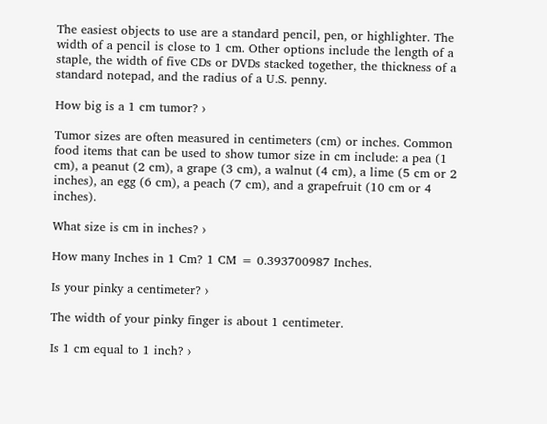The easiest objects to use are a standard pencil, pen, or highlighter. The width of a pencil is close to 1 cm. Other options include the length of a staple, the width of five CDs or DVDs stacked together, the thickness of a standard notepad, and the radius of a U.S. penny.

How big is a 1 cm tumor? ›

Tumor sizes are often measured in centimeters (cm) or inches. Common food items that can be used to show tumor size in cm include: a pea (1 cm), a peanut (2 cm), a grape (3 cm), a walnut (4 cm), a lime (5 cm or 2 inches), an egg (6 cm), a peach (7 cm), and a grapefruit (10 cm or 4 inches).

What size is cm in inches? ›

How many Inches in 1 Cm? 1 CM = 0.393700987 Inches.

Is your pinky a centimeter? ›

The width of your pinky finger is about 1 centimeter.

Is 1 cm equal to 1 inch? ›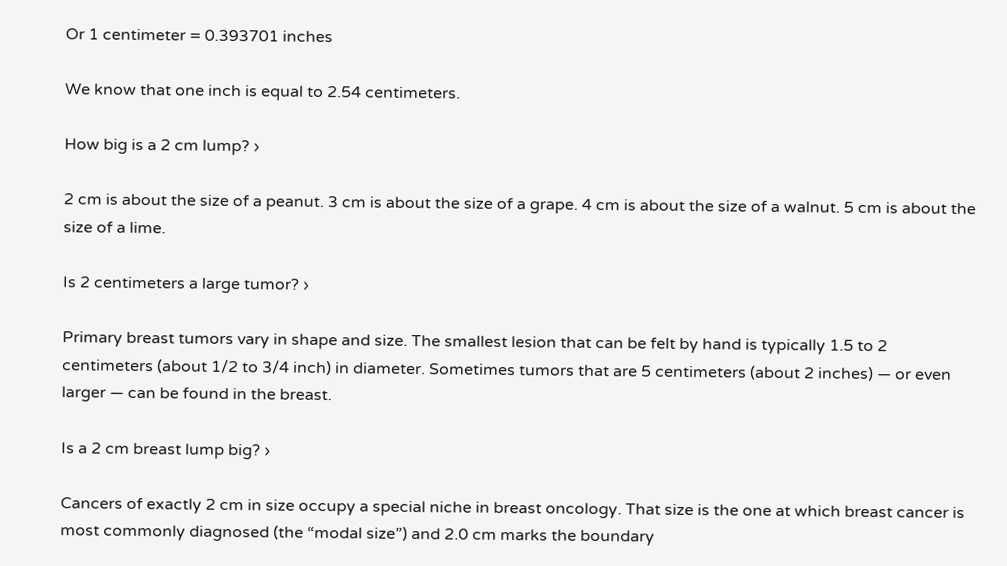Or 1 centimeter = 0.393701 inches

We know that one inch is equal to 2.54 centimeters.

How big is a 2 cm lump? ›

2 cm is about the size of a peanut. 3 cm is about the size of a grape. 4 cm is about the size of a walnut. 5 cm is about the size of a lime.

Is 2 centimeters a large tumor? ›

Primary breast tumors vary in shape and size. The smallest lesion that can be felt by hand is typically 1.5 to 2 centimeters (about 1/2 to 3/4 inch) in diameter. Sometimes tumors that are 5 centimeters (about 2 inches) — or even larger — can be found in the breast.

Is a 2 cm breast lump big? ›

Cancers of exactly 2 cm in size occupy a special niche in breast oncology. That size is the one at which breast cancer is most commonly diagnosed (the “modal size”) and 2.0 cm marks the boundary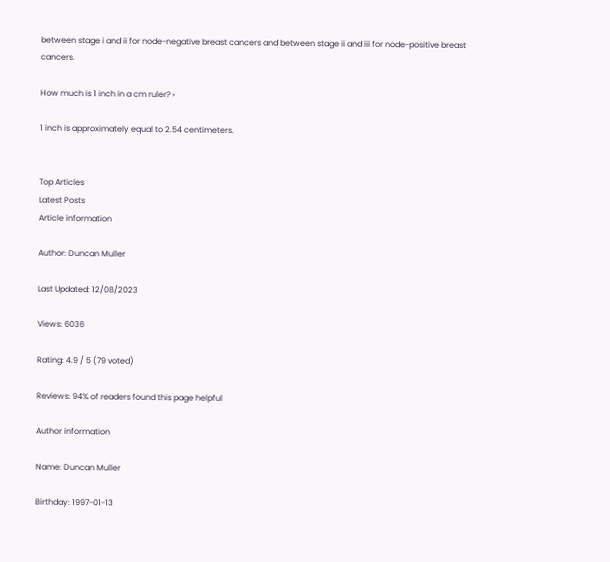between stage i and ii for node-negative breast cancers and between stage ii and iii for node-positive breast cancers.

How much is 1 inch in a cm ruler? ›

1 inch is approximately equal to 2.54 centimeters.


Top Articles
Latest Posts
Article information

Author: Duncan Muller

Last Updated: 12/08/2023

Views: 6036

Rating: 4.9 / 5 (79 voted)

Reviews: 94% of readers found this page helpful

Author information

Name: Duncan Muller

Birthday: 1997-01-13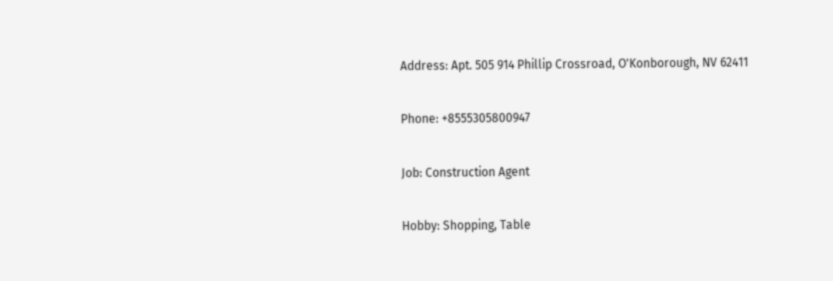Address: Apt. 505 914 Phillip Crossroad, O'Konborough, NV 62411

Phone: +8555305800947

Job: Construction Agent

Hobby: Shopping, Table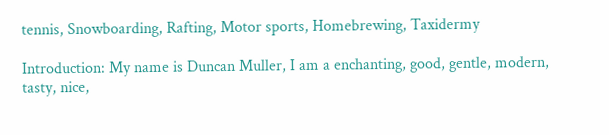tennis, Snowboarding, Rafting, Motor sports, Homebrewing, Taxidermy

Introduction: My name is Duncan Muller, I am a enchanting, good, gentle, modern, tasty, nice,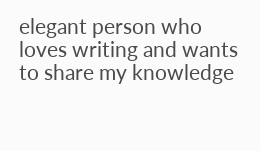elegant person who loves writing and wants to share my knowledge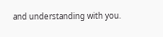and understanding with you.